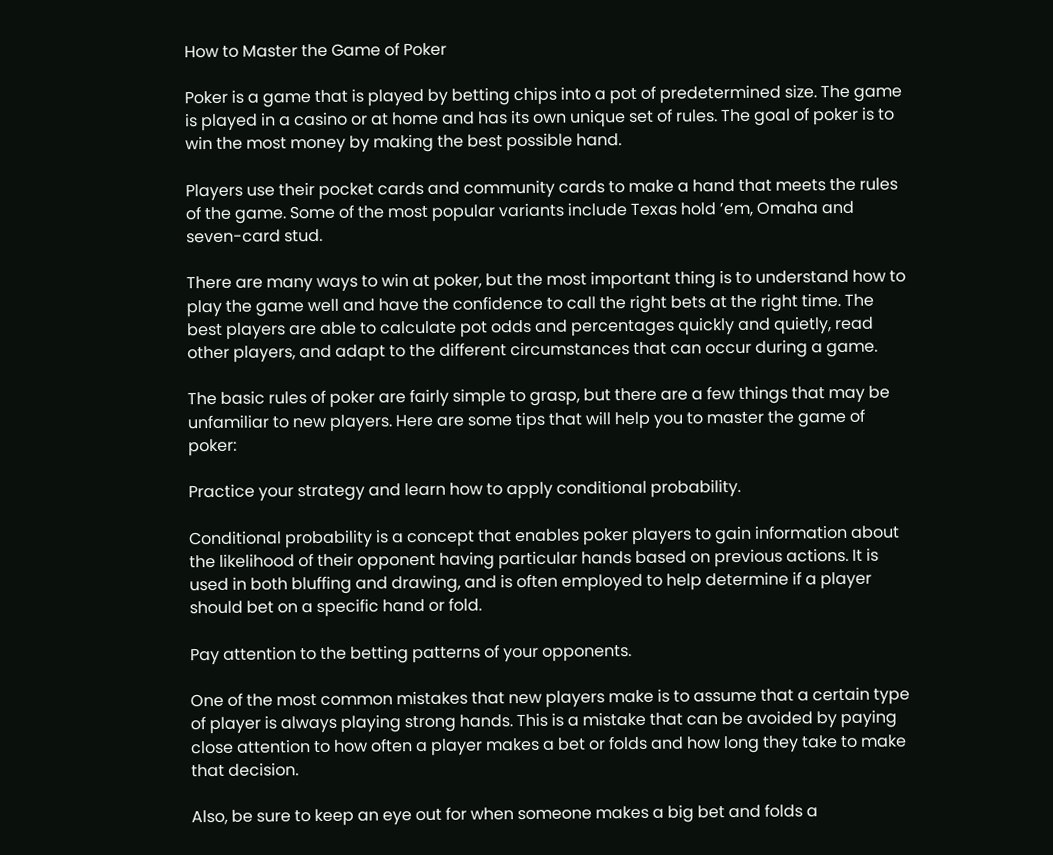How to Master the Game of Poker

Poker is a game that is played by betting chips into a pot of predetermined size. The game is played in a casino or at home and has its own unique set of rules. The goal of poker is to win the most money by making the best possible hand.

Players use their pocket cards and community cards to make a hand that meets the rules of the game. Some of the most popular variants include Texas hold ’em, Omaha and seven-card stud.

There are many ways to win at poker, but the most important thing is to understand how to play the game well and have the confidence to call the right bets at the right time. The best players are able to calculate pot odds and percentages quickly and quietly, read other players, and adapt to the different circumstances that can occur during a game.

The basic rules of poker are fairly simple to grasp, but there are a few things that may be unfamiliar to new players. Here are some tips that will help you to master the game of poker:

Practice your strategy and learn how to apply conditional probability.

Conditional probability is a concept that enables poker players to gain information about the likelihood of their opponent having particular hands based on previous actions. It is used in both bluffing and drawing, and is often employed to help determine if a player should bet on a specific hand or fold.

Pay attention to the betting patterns of your opponents.

One of the most common mistakes that new players make is to assume that a certain type of player is always playing strong hands. This is a mistake that can be avoided by paying close attention to how often a player makes a bet or folds and how long they take to make that decision.

Also, be sure to keep an eye out for when someone makes a big bet and folds a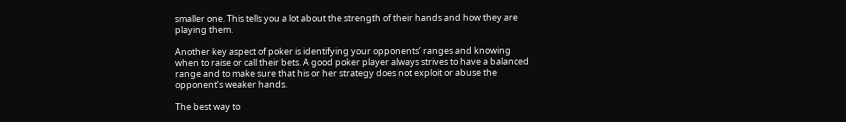smaller one. This tells you a lot about the strength of their hands and how they are playing them.

Another key aspect of poker is identifying your opponents’ ranges and knowing when to raise or call their bets. A good poker player always strives to have a balanced range and to make sure that his or her strategy does not exploit or abuse the opponent’s weaker hands.

The best way to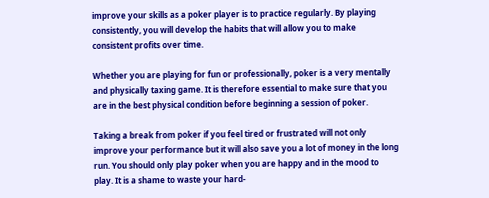improve your skills as a poker player is to practice regularly. By playing consistently, you will develop the habits that will allow you to make consistent profits over time.

Whether you are playing for fun or professionally, poker is a very mentally and physically taxing game. It is therefore essential to make sure that you are in the best physical condition before beginning a session of poker.

Taking a break from poker if you feel tired or frustrated will not only improve your performance but it will also save you a lot of money in the long run. You should only play poker when you are happy and in the mood to play. It is a shame to waste your hard-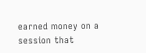earned money on a session that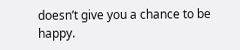doesn’t give you a chance to be happy.